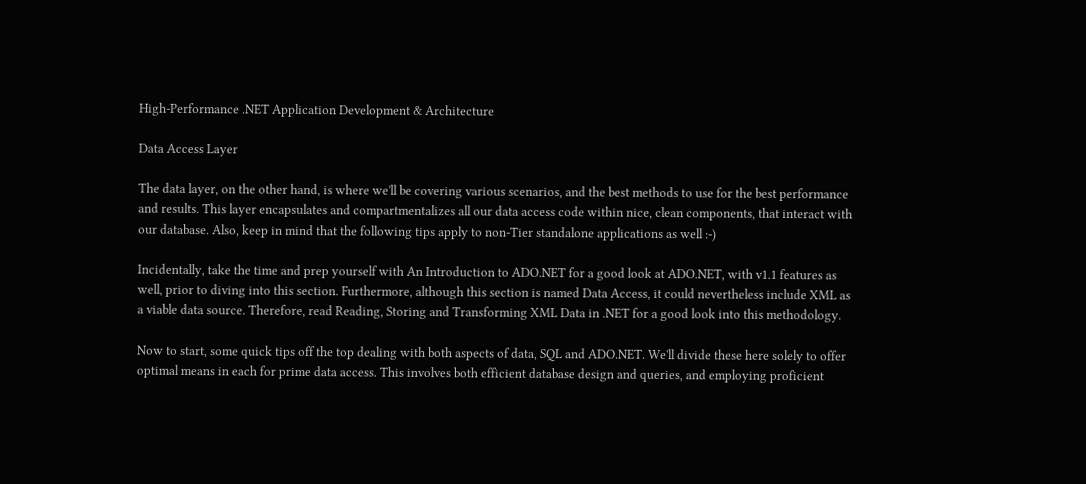High-Performance .NET Application Development & Architecture

Data Access Layer

The data layer, on the other hand, is where we'll be covering various scenarios, and the best methods to use for the best performance and results. This layer encapsulates and compartmentalizes all our data access code within nice, clean components, that interact with our database. Also, keep in mind that the following tips apply to non-Tier standalone applications as well :-)

Incidentally, take the time and prep yourself with An Introduction to ADO.NET for a good look at ADO.NET, with v1.1 features as well, prior to diving into this section. Furthermore, although this section is named Data Access, it could nevertheless include XML as a viable data source. Therefore, read Reading, Storing and Transforming XML Data in .NET for a good look into this methodology.

Now to start, some quick tips off the top dealing with both aspects of data, SQL and ADO.NET. We'll divide these here solely to offer optimal means in each for prime data access. This involves both efficient database design and queries, and employing proficient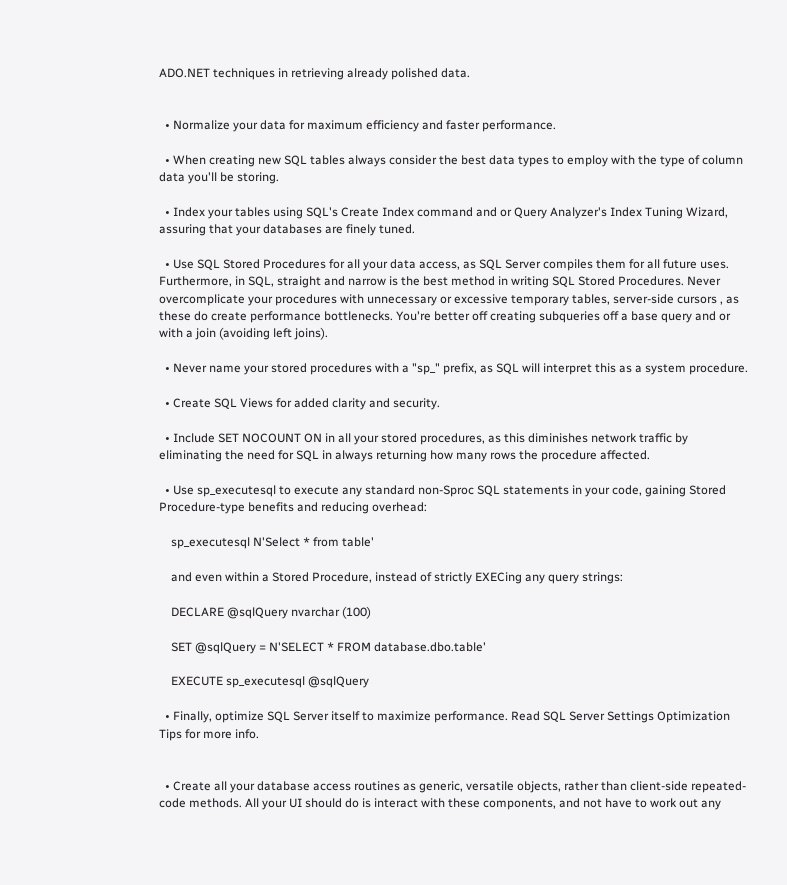ADO.NET techniques in retrieving already polished data.


  • Normalize your data for maximum efficiency and faster performance.

  • When creating new SQL tables always consider the best data types to employ with the type of column data you'll be storing.

  • Index your tables using SQL's Create Index command and or Query Analyzer's Index Tuning Wizard, assuring that your databases are finely tuned.

  • Use SQL Stored Procedures for all your data access, as SQL Server compiles them for all future uses. Furthermore, in SQL, straight and narrow is the best method in writing SQL Stored Procedures. Never overcomplicate your procedures with unnecessary or excessive temporary tables, server-side cursors , as these do create performance bottlenecks. You're better off creating subqueries off a base query and or with a join (avoiding left joins).

  • Never name your stored procedures with a "sp_" prefix, as SQL will interpret this as a system procedure.

  • Create SQL Views for added clarity and security.

  • Include SET NOCOUNT ON in all your stored procedures, as this diminishes network traffic by eliminating the need for SQL in always returning how many rows the procedure affected.

  • Use sp_executesql to execute any standard non-Sproc SQL statements in your code, gaining Stored Procedure-type benefits and reducing overhead:

    sp_executesql N'Select * from table'

    and even within a Stored Procedure, instead of strictly EXECing any query strings:

    DECLARE @sqlQuery nvarchar (100)

    SET @sqlQuery = N'SELECT * FROM database.dbo.table'

    EXECUTE sp_executesql @sqlQuery

  • Finally, optimize SQL Server itself to maximize performance. Read SQL Server Settings Optimization Tips for more info.


  • Create all your database access routines as generic, versatile objects, rather than client-side repeated-code methods. All your UI should do is interact with these components, and not have to work out any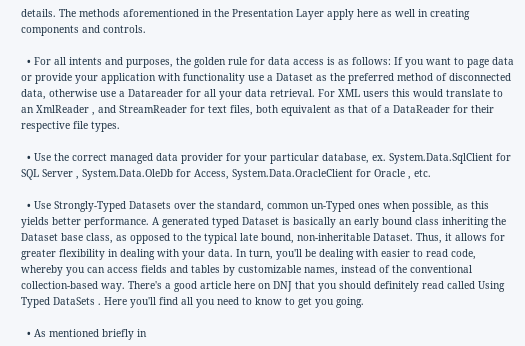details. The methods aforementioned in the Presentation Layer apply here as well in creating components and controls.

  • For all intents and purposes, the golden rule for data access is as follows: If you want to page data or provide your application with functionality use a Dataset as the preferred method of disconnected data, otherwise use a Datareader for all your data retrieval. For XML users this would translate to an XmlReader , and StreamReader for text files, both equivalent as that of a DataReader for their respective file types.

  • Use the correct managed data provider for your particular database, ex. System.Data.SqlClient for SQL Server , System.Data.OleDb for Access, System.Data.OracleClient for Oracle , etc.

  • Use Strongly-Typed Datasets over the standard, common un-Typed ones when possible, as this yields better performance. A generated typed Dataset is basically an early bound class inheriting the Dataset base class, as opposed to the typical late bound, non-inheritable Dataset. Thus, it allows for greater flexibility in dealing with your data. In turn, you'll be dealing with easier to read code, whereby you can access fields and tables by customizable names, instead of the conventional collection-based way. There's a good article here on DNJ that you should definitely read called Using Typed DataSets . Here you'll find all you need to know to get you going.

  • As mentioned briefly in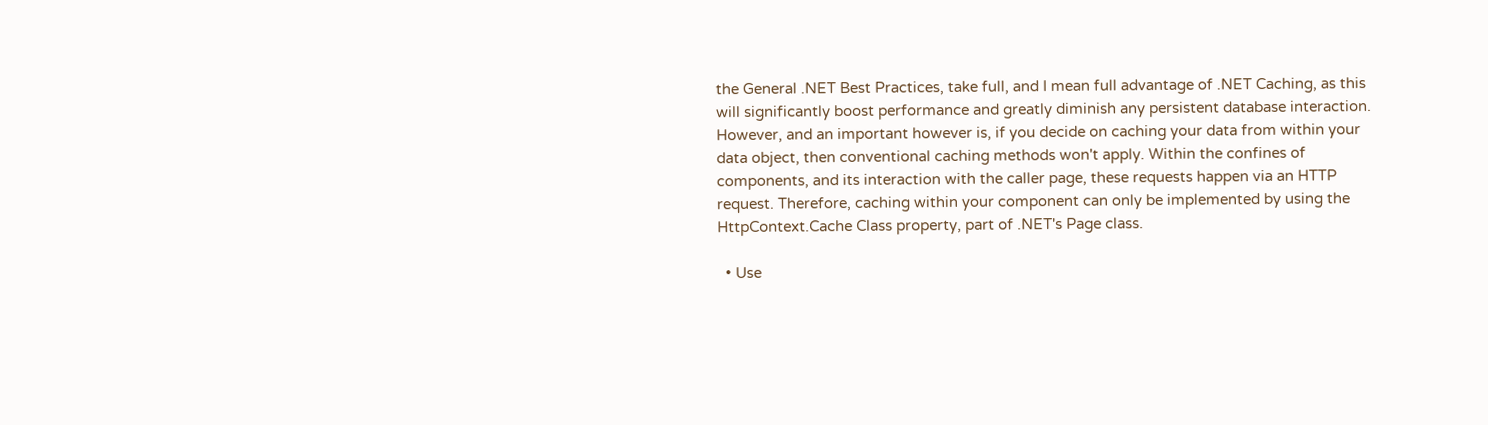the General .NET Best Practices, take full, and I mean full advantage of .NET Caching, as this will significantly boost performance and greatly diminish any persistent database interaction. However, and an important however is, if you decide on caching your data from within your data object, then conventional caching methods won't apply. Within the confines of components, and its interaction with the caller page, these requests happen via an HTTP request. Therefore, caching within your component can only be implemented by using the HttpContext.Cache Class property, part of .NET's Page class.

  • Use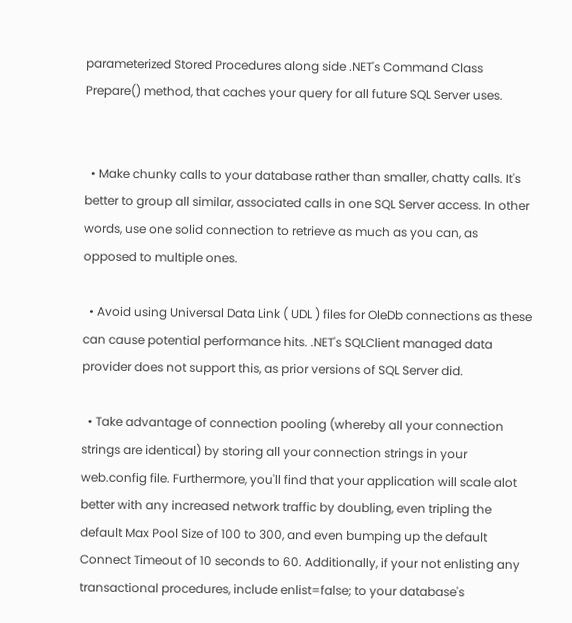parameterized Stored Procedures along side .NET's Command Class Prepare() method, that caches your query for all future SQL Server uses.


  • Make chunky calls to your database rather than smaller, chatty calls. It's better to group all similar, associated calls in one SQL Server access. In other words, use one solid connection to retrieve as much as you can, as opposed to multiple ones.

  • Avoid using Universal Data Link ( UDL ) files for OleDb connections as these can cause potential performance hits. .NET's SQLClient managed data provider does not support this, as prior versions of SQL Server did.

  • Take advantage of connection pooling (whereby all your connection strings are identical) by storing all your connection strings in your web.config file. Furthermore, you'll find that your application will scale alot better with any increased network traffic by doubling, even tripling the default Max Pool Size of 100 to 300, and even bumping up the default Connect Timeout of 10 seconds to 60. Additionally, if your not enlisting any transactional procedures, include enlist=false; to your database's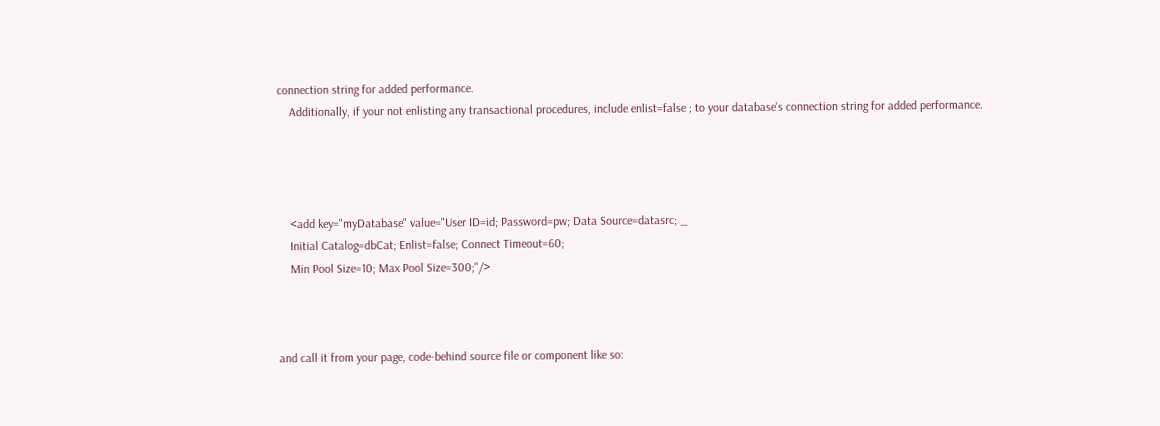connection string for added performance.
    Additionally, if your not enlisting any transactional procedures, include enlist=false ; to your database's connection string for added performance.




    <add key="myDatabase" value="User ID=id; Password=pw; Data Source=datasrc; _
    Initial Catalog=dbCat; Enlist=false; Connect Timeout=60;
    Min Pool Size=10; Max Pool Size=300;"/>



and call it from your page, code-behind source file or component like so: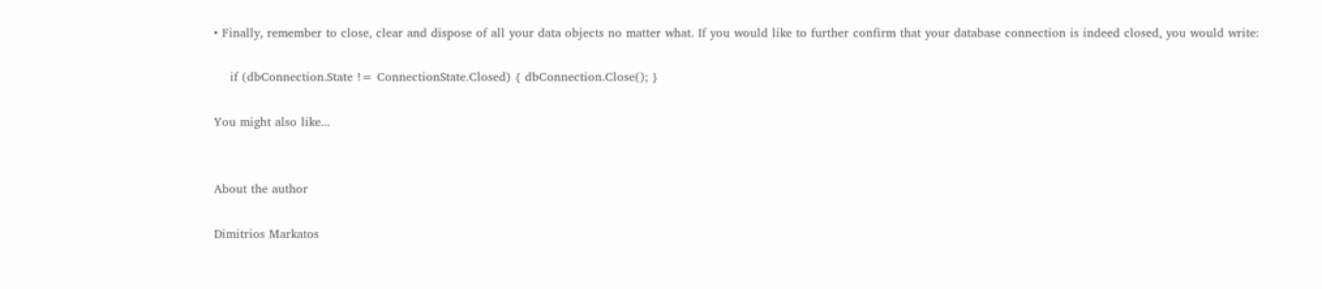• Finally, remember to close, clear and dispose of all your data objects no matter what. If you would like to further confirm that your database connection is indeed closed, you would write:

    if (dbConnection.State != ConnectionState.Closed) { dbConnection.Close(); }

You might also like...


About the author

Dimitrios Markatos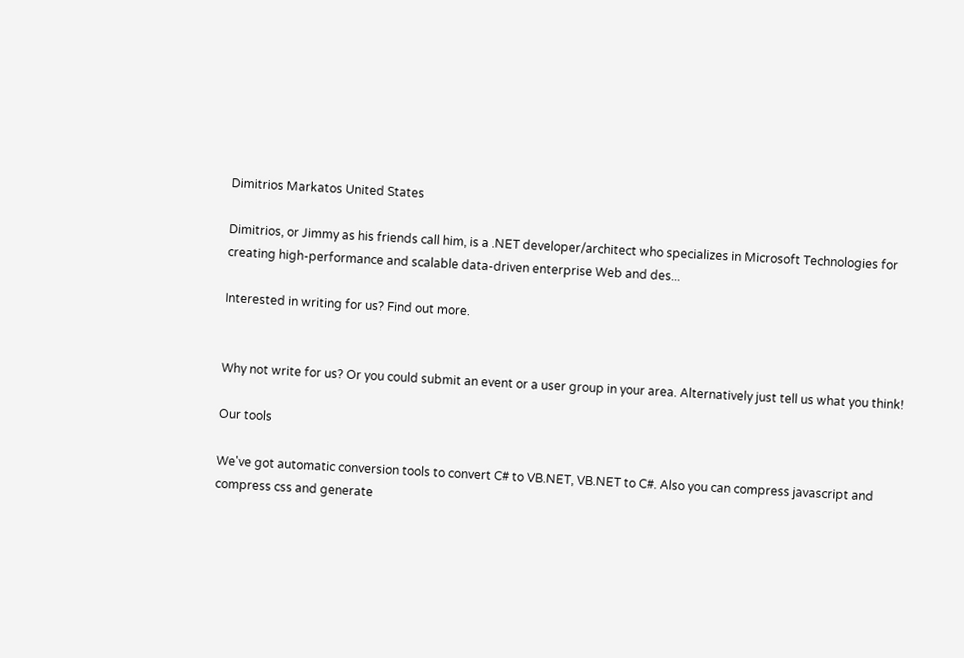Dimitrios Markatos United States

Dimitrios, or Jimmy as his friends call him, is a .NET developer/architect who specializes in Microsoft Technologies for creating high-performance and scalable data-driven enterprise Web and des...

Interested in writing for us? Find out more.


Why not write for us? Or you could submit an event or a user group in your area. Alternatively just tell us what you think!

Our tools

We've got automatic conversion tools to convert C# to VB.NET, VB.NET to C#. Also you can compress javascript and compress css and generate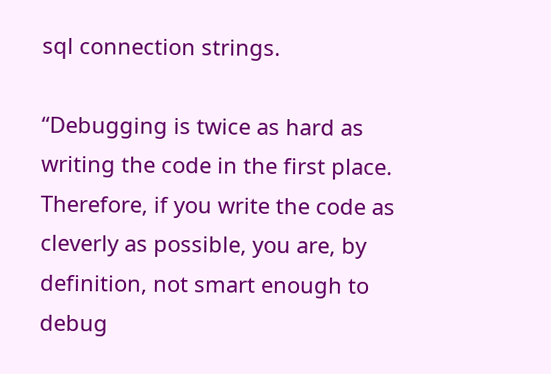sql connection strings.

“Debugging is twice as hard as writing the code in the first place. Therefore, if you write the code as cleverly as possible, you are, by definition, not smart enough to debug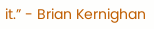it.” - Brian Kernighan